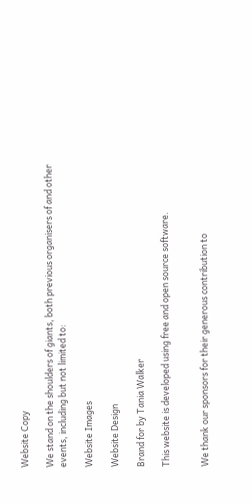Website Copy

We stand on the shoulders of giants, both previous organisers of and other events, including but not limited to:

Website Images

Website Design

Brand for by Tania Walker

This website is developed using free and open source software.


We thank our sponsors for their generous contribution to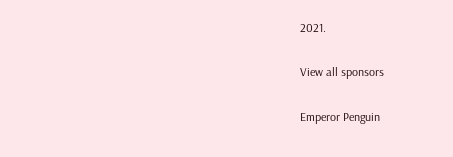2021.

View all sponsors

Emperor Penguin